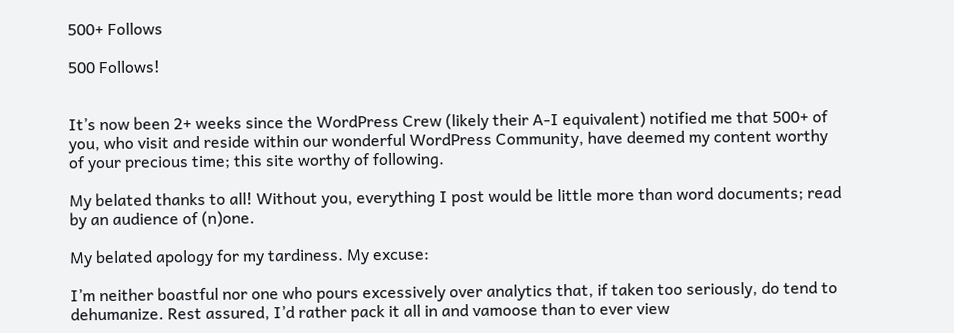500+ Follows

500 Follows!


It’s now been 2+ weeks since the WordPress Crew (likely their A-I equivalent) notified me that 500+ of you, who visit and reside within our wonderful WordPress Community, have deemed my content worthy of your precious time; this site worthy of following.

My belated thanks to all! Without you, everything I post would be little more than word documents; read by an audience of (n)one.

My belated apology for my tardiness. My excuse:

I’m neither boastful nor one who pours excessively over analytics that, if taken too seriously, do tend to dehumanize. Rest assured, I’d rather pack it all in and vamoose than to ever view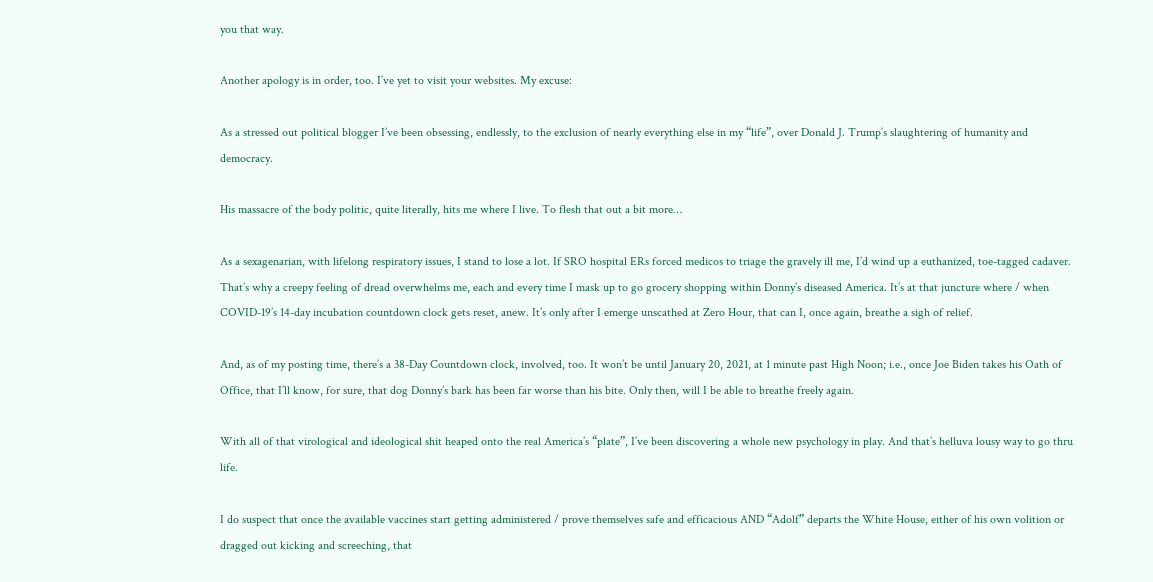you that way.

Another apology is in order, too. I’ve yet to visit your websites. My excuse:

As a stressed out political blogger I’ve been obsessing, endlessly, to the exclusion of nearly everything else in my “life”, over Donald J. Trump’s slaughtering of humanity and democracy.

His massacre of the body politic, quite literally, hits me where I live. To flesh that out a bit more…

As a sexagenarian, with lifelong respiratory issues, I stand to lose a lot. If SRO hospital ERs forced medicos to triage the gravely ill me, I’d wind up a euthanized, toe-tagged cadaver. That’s why a creepy feeling of dread overwhelms me, each and every time I mask up to go grocery shopping within Donny’s diseased America. It’s at that juncture where / when COVID-19’s 14-day incubation countdown clock gets reset, anew. It’s only after I emerge unscathed at Zero Hour, that can I, once again, breathe a sigh of relief.

And, as of my posting time, there’s a 38-Day Countdown clock, involved, too. It won’t be until January 20, 2021, at 1 minute past High Noon; i.e., once Joe Biden takes his Oath of Office, that I’ll know, for sure, that dog Donny’s bark has been far worse than his bite. Only then, will I be able to breathe freely again.

With all of that virological and ideological shit heaped onto the real America’s “plate”, I’ve been discovering a whole new psychology in play. And that’s helluva lousy way to go thru life.

I do suspect that once the available vaccines start getting administered / prove themselves safe and efficacious AND “Adolf” departs the White House, either of his own volition or dragged out kicking and screeching, that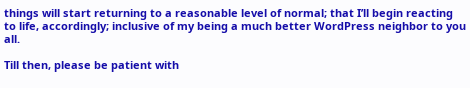things will start returning to a reasonable level of normal; that I’ll begin reacting to life, accordingly; inclusive of my being a much better WordPress neighbor to you all.

Till then, please be patient with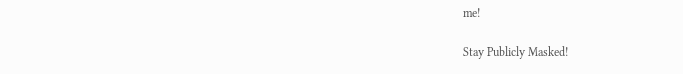me!

Stay Publicly Masked!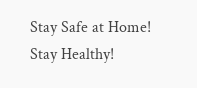Stay Safe at Home!
Stay Healthy!